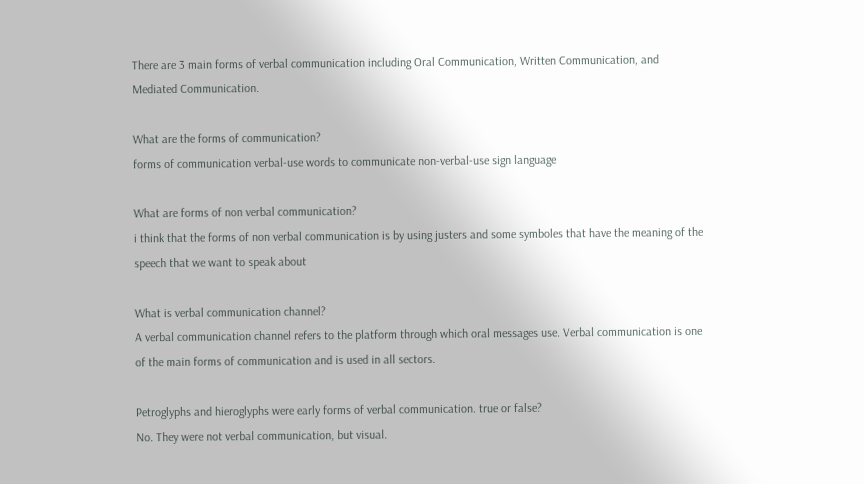There are 3 main forms of verbal communication including Oral Communication, Written Communication, and Mediated Communication.

What are the forms of communication?
forms of communication verbal-use words to communicate non-verbal-use sign language

What are forms of non verbal communication?
i think that the forms of non verbal communication is by using justers and some symboles that have the meaning of the speech that we want to speak about

What is verbal communication channel?
A verbal communication channel refers to the platform through which oral messages use. Verbal communication is one of the main forms of communication and is used in all sectors.

Petroglyphs and hieroglyphs were early forms of verbal communication. true or false?
No. They were not verbal communication, but visual.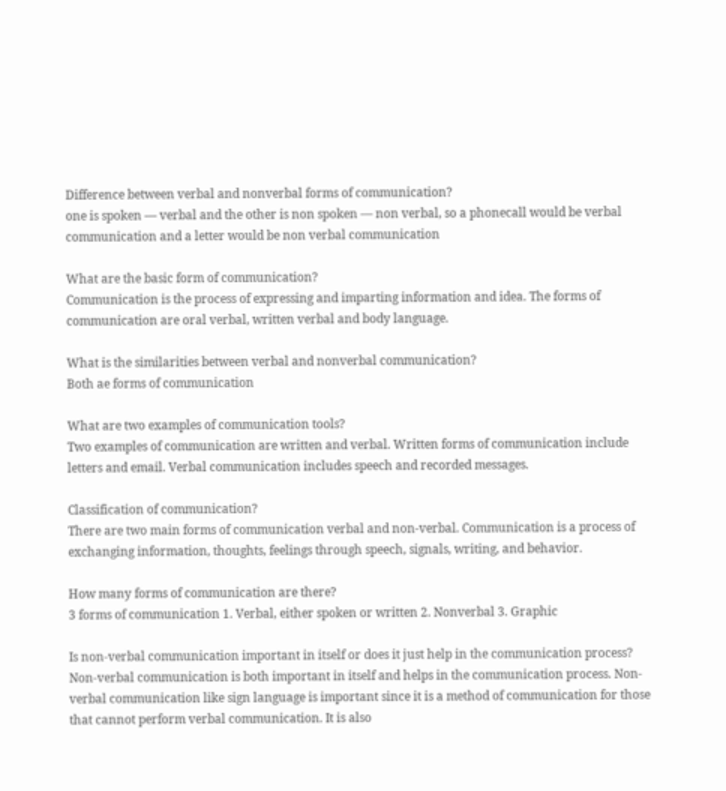Difference between verbal and nonverbal forms of communication?
one is spoken — verbal and the other is non spoken — non verbal, so a phonecall would be verbal communication and a letter would be non verbal communication

What are the basic form of communication?
Communication is the process of expressing and imparting information and idea. The forms of communication are oral verbal, written verbal and body language.

What is the similarities between verbal and nonverbal communication?
Both ae forms of communication

What are two examples of communication tools?
Two examples of communication are written and verbal. Written forms of communication include letters and email. Verbal communication includes speech and recorded messages.

Classification of communication?
There are two main forms of communication verbal and non-verbal. Communication is a process of exchanging information, thoughts, feelings through speech, signals, writing, and behavior.

How many forms of communication are there?
3 forms of communication 1. Verbal, either spoken or written 2. Nonverbal 3. Graphic

Is non-verbal communication important in itself or does it just help in the communication process?
Non-verbal communication is both important in itself and helps in the communication process. Non-verbal communication like sign language is important since it is a method of communication for those that cannot perform verbal communication. It is also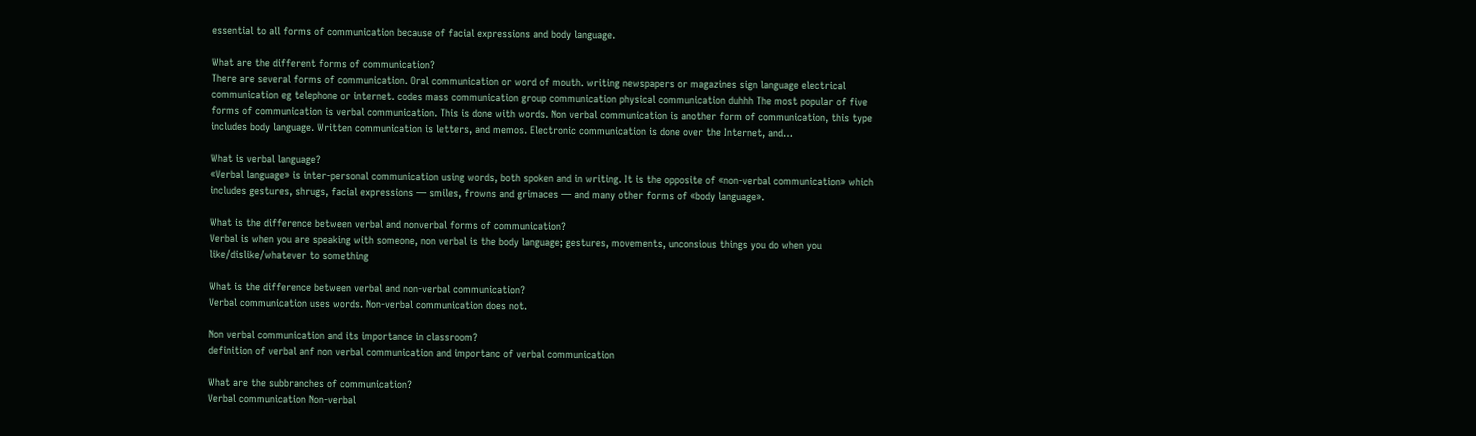essential to all forms of communication because of facial expressions and body language.

What are the different forms of communication?
There are several forms of communication. Oral communication or word of mouth. writing newspapers or magazines sign language electrical communication eg telephone or internet. codes mass communication group communication physical communication duhhh The most popular of five forms of communication is verbal communication. This is done with words. Non verbal communication is another form of communication, this type includes body language. Written communication is letters, and memos. Electronic communication is done over the Internet, and…

What is verbal language?
«Verbal language» is inter-personal communication using words, both spoken and in writing. It is the opposite of «non-verbal communication» which includes gestures, shrugs, facial expressions — smiles, frowns and grimaces — and many other forms of «body language».

What is the difference between verbal and nonverbal forms of communication?
Verbal is when you are speaking with someone, non verbal is the body language; gestures, movements, unconsious things you do when you like/dislike/whatever to something

What is the difference between verbal and non-verbal communication?
Verbal communication uses words. Non-verbal communication does not.

Non verbal communication and its importance in classroom?
definition of verbal anf non verbal communication and importanc of verbal communication

What are the subbranches of communication?
Verbal communication Non-verbal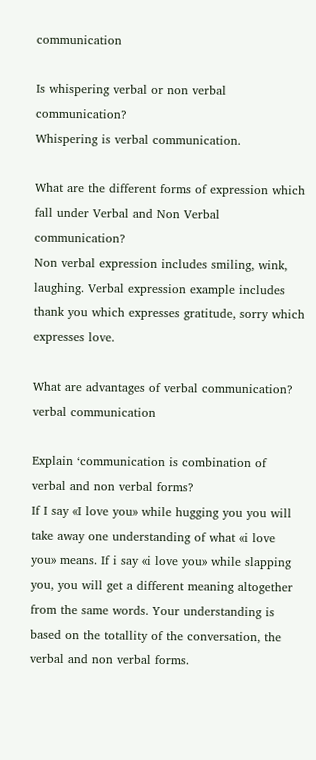communication

Is whispering verbal or non verbal communication?
Whispering is verbal communication.

What are the different forms of expression which fall under Verbal and Non Verbal communication?
Non verbal expression includes smiling, wink, laughing. Verbal expression example includes thank you which expresses gratitude, sorry which expresses love.

What are advantages of verbal communication?
verbal communication

Explain ‘communication is combination of verbal and non verbal forms?
If I say «I love you» while hugging you you will take away one understanding of what «i love you» means. If i say «i love you» while slapping you, you will get a different meaning altogether from the same words. Your understanding is based on the totallity of the conversation, the verbal and non verbal forms.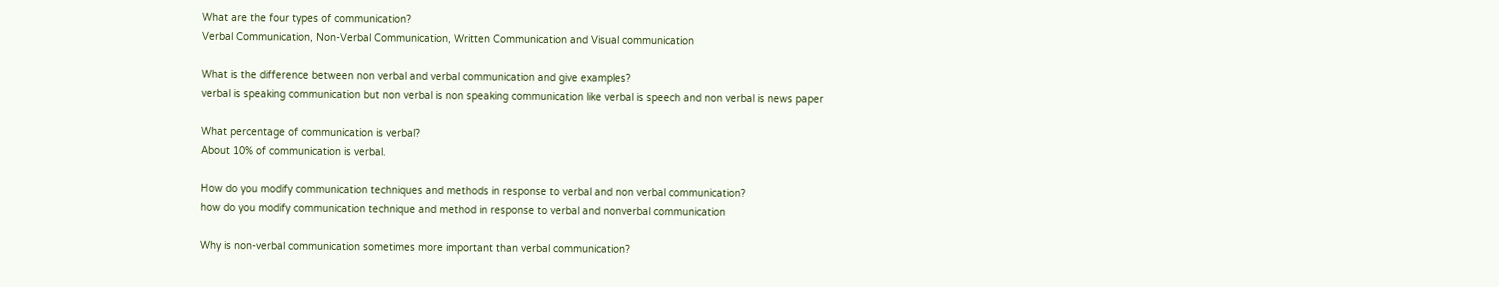What are the four types of communication?
Verbal Communication, Non-Verbal Communication, Written Communication and Visual communication

What is the difference between non verbal and verbal communication and give examples?
verbal is speaking communication but non verbal is non speaking communication like verbal is speech and non verbal is news paper

What percentage of communication is verbal?
About 10% of communication is verbal.

How do you modify communication techniques and methods in response to verbal and non verbal communication?
how do you modify communication technique and method in response to verbal and nonverbal communication

Why is non-verbal communication sometimes more important than verbal communication?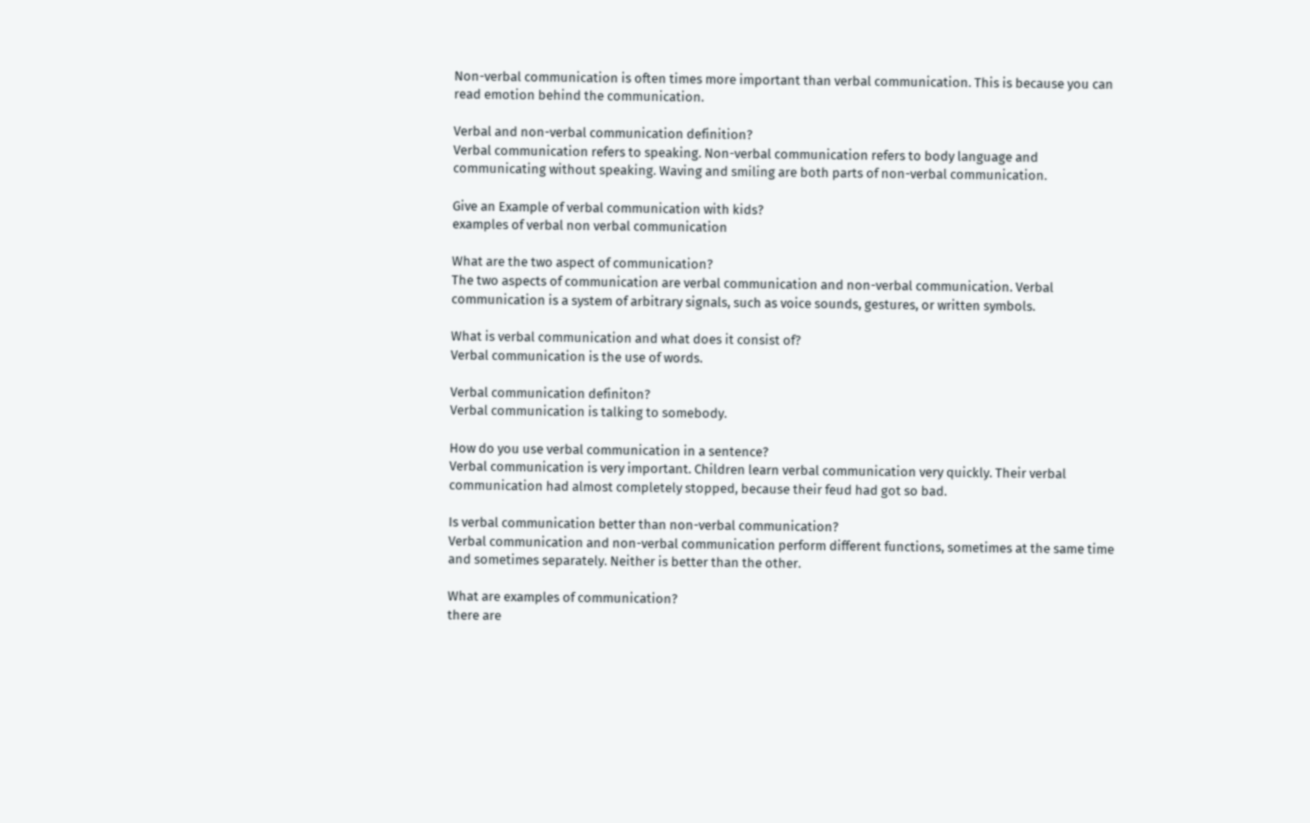Non-verbal communication is often times more important than verbal communication. This is because you can read emotion behind the communication.

Verbal and non-verbal communication definition?
Verbal communication refers to speaking. Non-verbal communication refers to body language and communicating without speaking. Waving and smiling are both parts of non-verbal communication.

Give an Example of verbal communication with kids?
examples of verbal non verbal communication

What are the two aspect of communication?
The two aspects of communication are verbal communication and non-verbal communication. Verbal communication is a system of arbitrary signals, such as voice sounds, gestures, or written symbols.

What is verbal communication and what does it consist of?
Verbal communication is the use of words.

Verbal communication definiton?
Verbal communication is talking to somebody.

How do you use verbal communication in a sentence?
Verbal communication is very important. Children learn verbal communication very quickly. Their verbal communication had almost completely stopped, because their feud had got so bad.

Is verbal communication better than non-verbal communication?
Verbal communication and non-verbal communication perform different functions, sometimes at the same time and sometimes separately. Neither is better than the other.

What are examples of communication?
there are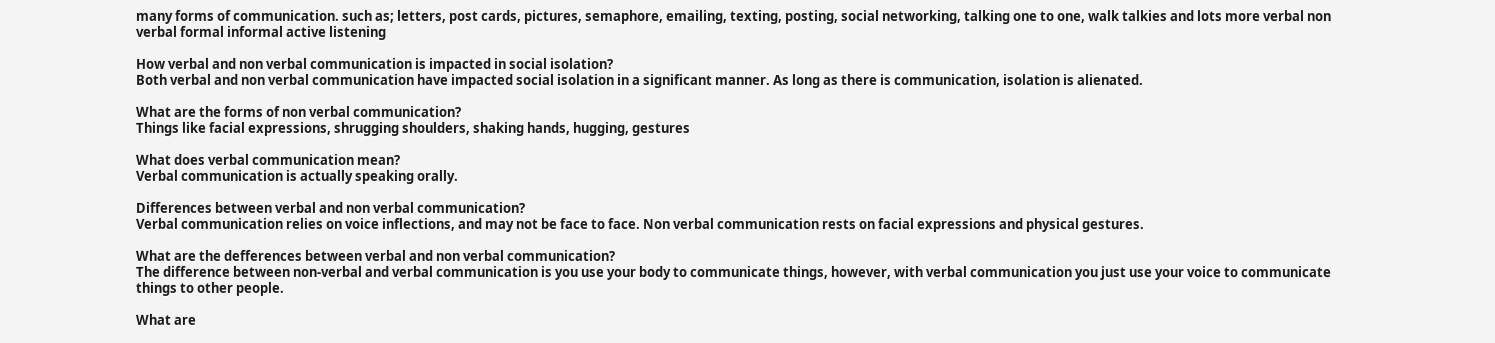many forms of communication. such as; letters, post cards, pictures, semaphore, emailing, texting, posting, social networking, talking one to one, walk talkies and lots more verbal non verbal formal informal active listening

How verbal and non verbal communication is impacted in social isolation?
Both verbal and non verbal communication have impacted social isolation in a significant manner. As long as there is communication, isolation is alienated.

What are the forms of non verbal communication?
Things like facial expressions, shrugging shoulders, shaking hands, hugging, gestures

What does verbal communication mean?
Verbal communication is actually speaking orally.

Differences between verbal and non verbal communication?
Verbal communication relies on voice inflections, and may not be face to face. Non verbal communication rests on facial expressions and physical gestures.

What are the defferences between verbal and non verbal communication?
The difference between non-verbal and verbal communication is you use your body to communicate things, however, with verbal communication you just use your voice to communicate things to other people.

What are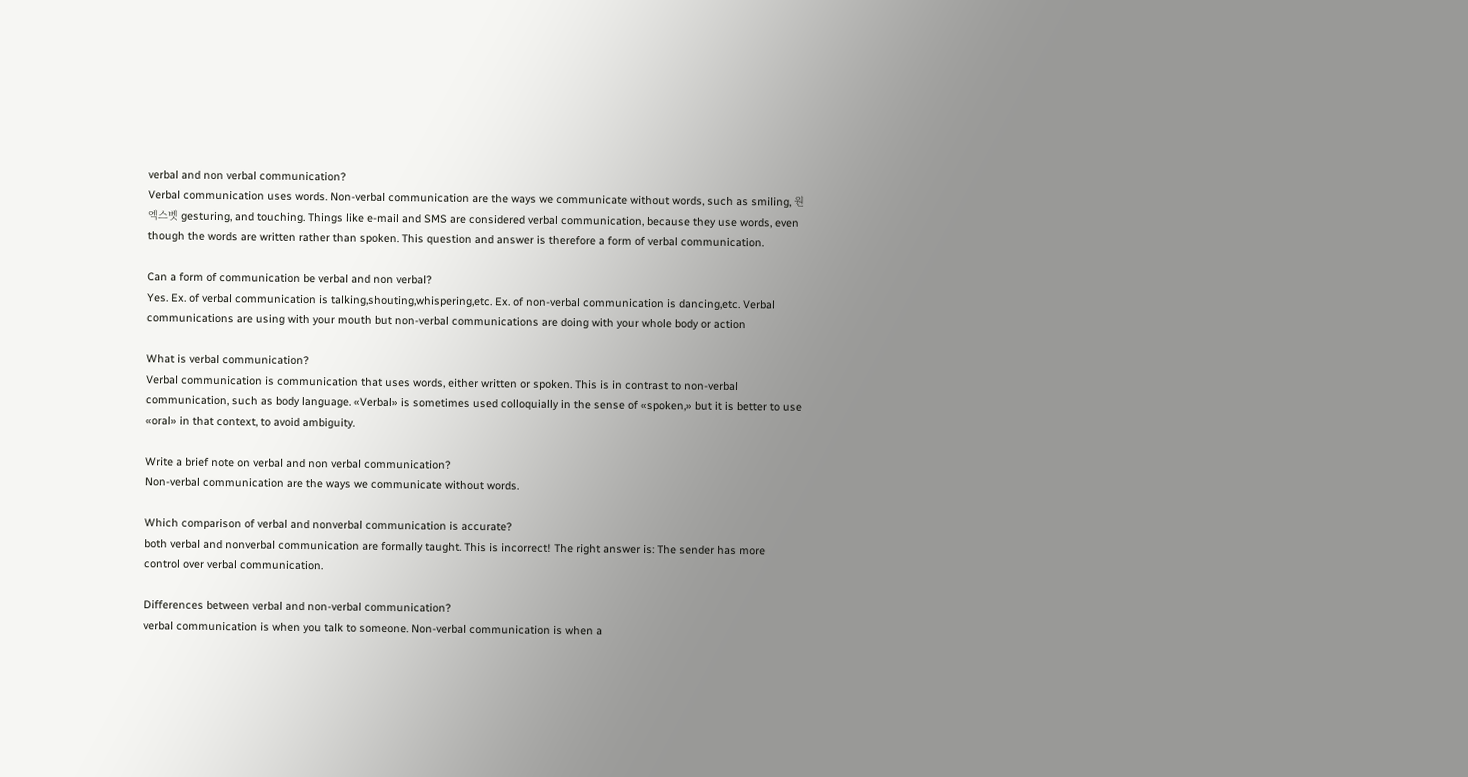verbal and non verbal communication?
Verbal communication uses words. Non-verbal communication are the ways we communicate without words, such as smiling, 원엑스벳 gesturing, and touching. Things like e-mail and SMS are considered verbal communication, because they use words, even though the words are written rather than spoken. This question and answer is therefore a form of verbal communication.

Can a form of communication be verbal and non verbal?
Yes. Ex. of verbal communication is talking,shouting,whispering,etc. Ex. of non-verbal communication is dancing,etc. Verbal communications are using with your mouth but non-verbal communications are doing with your whole body or action

What is verbal communication?
Verbal communication is communication that uses words, either written or spoken. This is in contrast to non-verbal communication, such as body language. «Verbal» is sometimes used colloquially in the sense of «spoken,» but it is better to use «oral» in that context, to avoid ambiguity.

Write a brief note on verbal and non verbal communication?
Non-verbal communication are the ways we communicate without words.

Which comparison of verbal and nonverbal communication is accurate?
both verbal and nonverbal communication are formally taught. This is incorrect! The right answer is: The sender has more control over verbal communication.

Differences between verbal and non-verbal communication?
verbal communication is when you talk to someone. Non-verbal communication is when a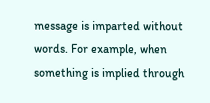message is imparted without words. For example, when something is implied through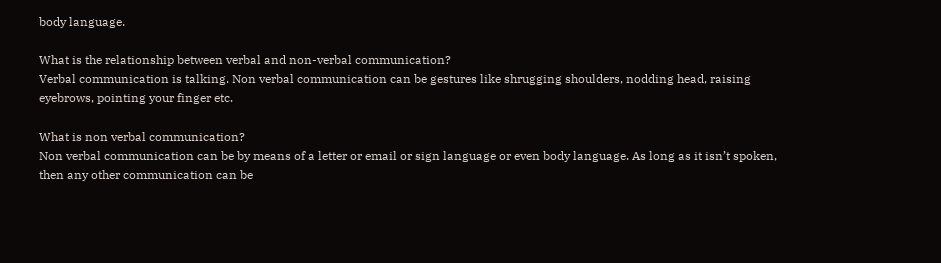body language.

What is the relationship between verbal and non-verbal communication?
Verbal communication is talking. Non verbal communication can be gestures like shrugging shoulders, nodding head, raising eyebrows, pointing your finger etc.

What is non verbal communication?
Non verbal communication can be by means of a letter or email or sign language or even body language. As long as it isn’t spoken, then any other communication can be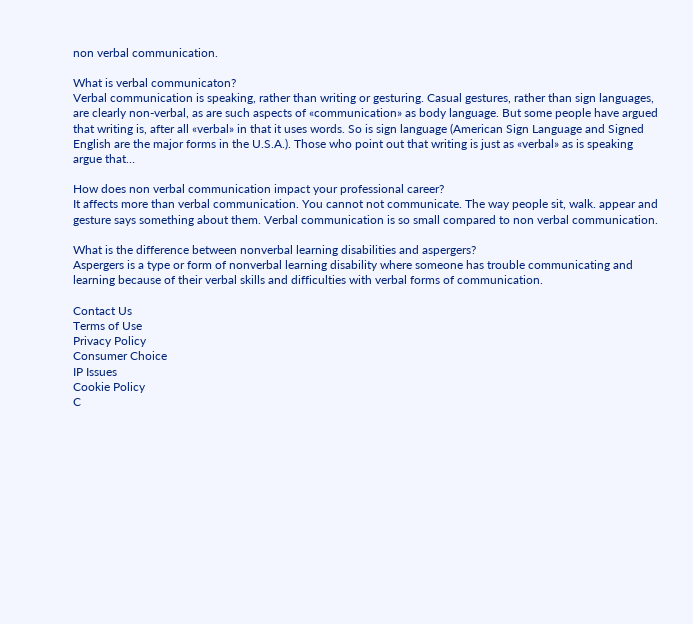non verbal communication.

What is verbal communicaton?
Verbal communication is speaking, rather than writing or gesturing. Casual gestures, rather than sign languages, are clearly non-verbal, as are such aspects of «communication» as body language. But some people have argued that writing is, after all «verbal» in that it uses words. So is sign language (American Sign Language and Signed English are the major forms in the U.S.A.). Those who point out that writing is just as «verbal» as is speaking argue that…

How does non verbal communication impact your professional career?
It affects more than verbal communication. You cannot not communicate. The way people sit, walk. appear and gesture says something about them. Verbal communication is so small compared to non verbal communication.

What is the difference between nonverbal learning disabilities and aspergers?
Aspergers is a type or form of nonverbal learning disability where someone has trouble communicating and learning because of their verbal skills and difficulties with verbal forms of communication.

Contact Us
Terms of Use
Privacy Policy
Consumer Choice
IP Issues
Cookie Policy
C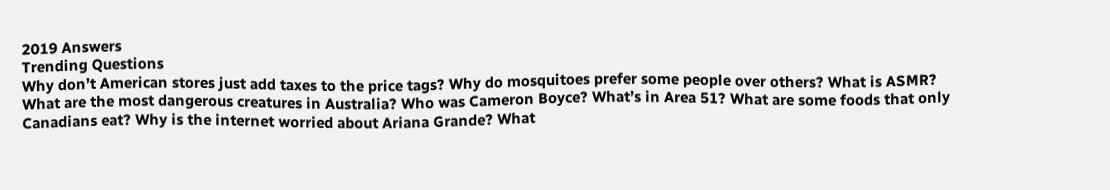2019 Answers
Trending Questions
Why don’t American stores just add taxes to the price tags? Why do mosquitoes prefer some people over others? What is ASMR? What are the most dangerous creatures in Australia? Who was Cameron Boyce? What’s in Area 51? What are some foods that only Canadians eat? Why is the internet worried about Ariana Grande? What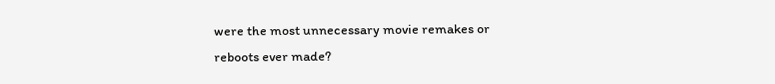were the most unnecessary movie remakes or reboots ever made?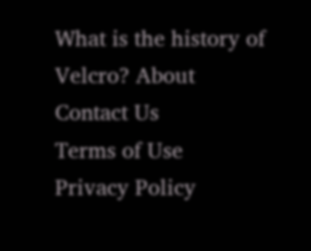What is the history of Velcro? About
Contact Us
Terms of Use
Privacy Policy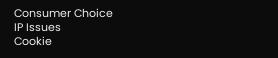Consumer Choice
IP Issues
Cookie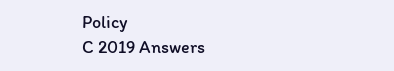Policy
C 2019 Answers